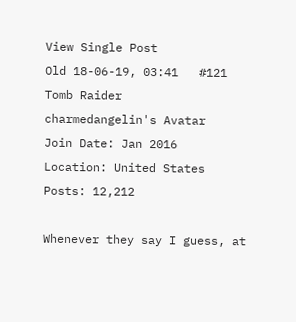View Single Post
Old 18-06-19, 03:41   #121
Tomb Raider
charmedangelin's Avatar
Join Date: Jan 2016
Location: United States
Posts: 12,212

Whenever they say I guess, at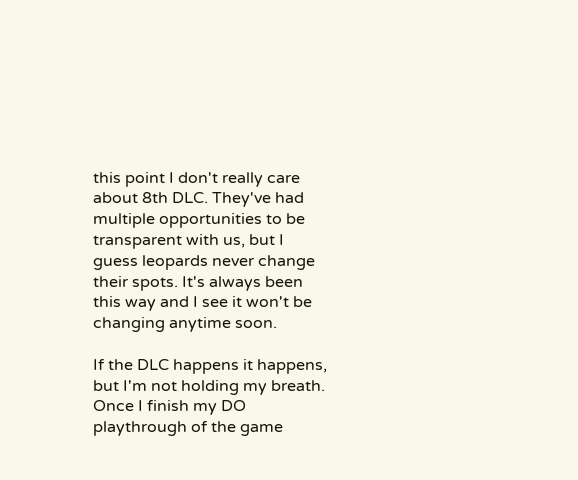this point I don't really care about 8th DLC. They've had multiple opportunities to be transparent with us, but I guess leopards never change their spots. It's always been this way and I see it won't be changing anytime soon.

If the DLC happens it happens, but I'm not holding my breath. Once I finish my DO playthrough of the game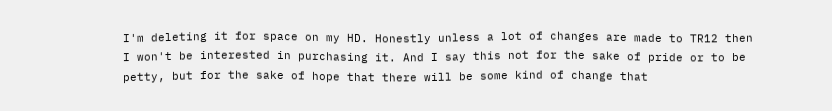I'm deleting it for space on my HD. Honestly unless a lot of changes are made to TR12 then I won't be interested in purchasing it. And I say this not for the sake of pride or to be petty, but for the sake of hope that there will be some kind of change that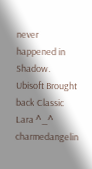never happened in Shadow.
Ubisoft Brought back Classic Lara ^_^
charmedangelin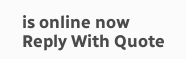is online now   Reply With Quote